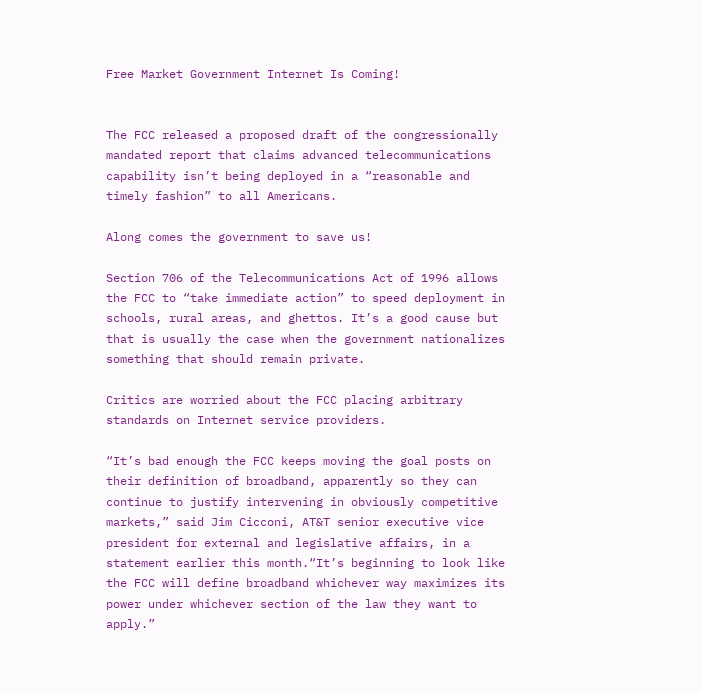Free Market Government Internet Is Coming!


The FCC released a proposed draft of the congressionally mandated report that claims advanced telecommunications capability isn’t being deployed in a “reasonable and timely fashion” to all Americans.

Along comes the government to save us!

Section 706 of the Telecommunications Act of 1996 allows the FCC to “take immediate action” to speed deployment in schools, rural areas, and ghettos. It’s a good cause but that is usually the case when the government nationalizes something that should remain private.

Critics are worried about the FCC placing arbitrary standards on Internet service providers.

“It’s bad enough the FCC keeps moving the goal posts on their definition of broadband, apparently so they can continue to justify intervening in obviously competitive markets,” said Jim Cicconi, AT&T senior executive vice president for external and legislative affairs, in a statement earlier this month.“It’s beginning to look like the FCC will define broadband whichever way maximizes its power under whichever section of the law they want to apply.”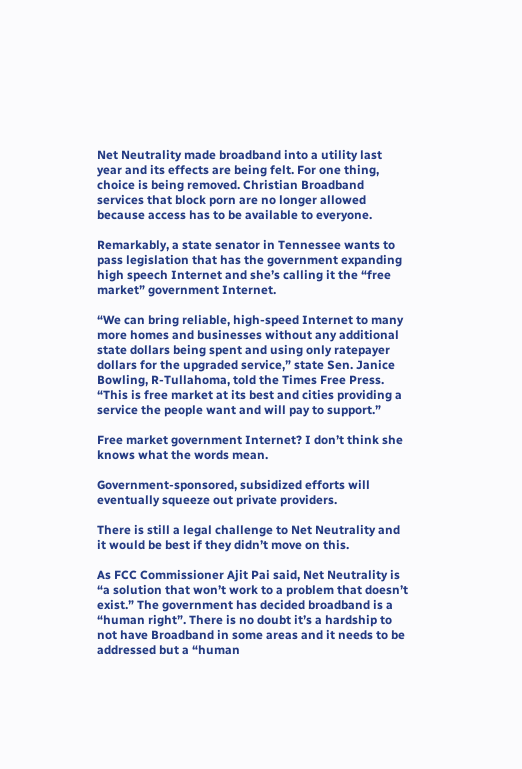Net Neutrality made broadband into a utility last year and its effects are being felt. For one thing, choice is being removed. Christian Broadband services that block porn are no longer allowed because access has to be available to everyone.

Remarkably, a state senator in Tennessee wants to pass legislation that has the government expanding high speech Internet and she’s calling it the “free market” government Internet.

“We can bring reliable, high-speed Internet to many more homes and businesses without any additional state dollars being spent and using only ratepayer dollars for the upgraded service,” state Sen. Janice Bowling, R-Tullahoma, told the Times Free Press. “This is free market at its best and cities providing a service the people want and will pay to support.”

Free market government Internet? I don’t think she knows what the words mean.

Government-sponsored, subsidized efforts will eventually squeeze out private providers.

There is still a legal challenge to Net Neutrality and it would be best if they didn’t move on this.

As FCC Commissioner Ajit Pai said, Net Neutrality is “a solution that won’t work to a problem that doesn’t exist.” The government has decided broadband is a “human right”. There is no doubt it’s a hardship to not have Broadband in some areas and it needs to be addressed but a “human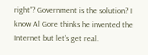right”? Government is the solution? I know Al Gore thinks he invented the Internet but let’s get real.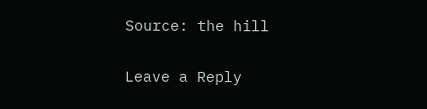Source: the hill

Leave a Reply